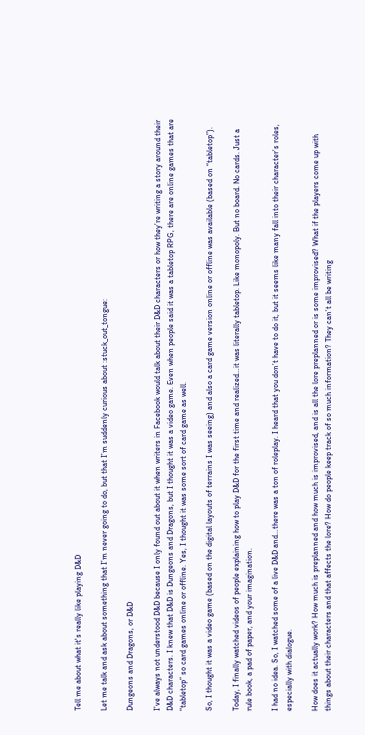Tell me about what it's really like playing D&D

Let me talk and ask about something that I’m never going to do, but that I’m suddenly curious about :stuck_out_tongue:

Dungeons and Dragons, or D&D

I’ve always not understood D&D because I only found out about it when writers in Facebook would talk about their D&D characters or how they’re writing a story around their D&D characters. I knew that D&D is Dungeons and Dragons, but I thought it was a video game. Even when people said it was a tabletop RPG, there are online games that are “tabletop” so card games online or offline. Yes, I thought it was some sort of card game as well.

So, I thought it was a video game (based on the digital layouts of terrains I was seeing) and also a card game version online or offline was available (based on “tabletop”).

Today, I finally watched videos of people explaining how to play D&D for the first time and realized…it was literally tabletop. Like monopoly. But no board. No cards. Just a rule book, a pad of paper, and your imagination.

I had no idea. So, I watched some of a live D&D and…there was a ton of roleplay. I heard that you don’t have to do it, but it seems like many fall into their character’s roles, especially with dialogue.

How does it actually work? How much is preplanned and how much is improvised, and is all the lore preplanned or is some improvised? What if the players come up with things about their characters and that affects the lore? How do people keep track of so much information? They can’t all be writing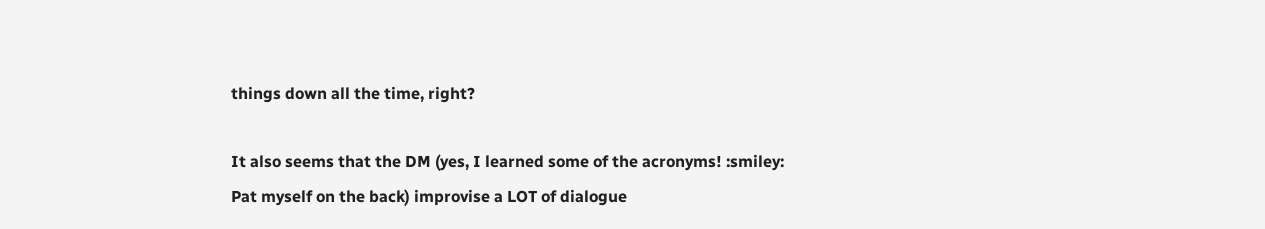things down all the time, right?

It also seems that the DM (yes, I learned some of the acronyms! :smiley: Pat myself on the back) improvise a LOT of dialogue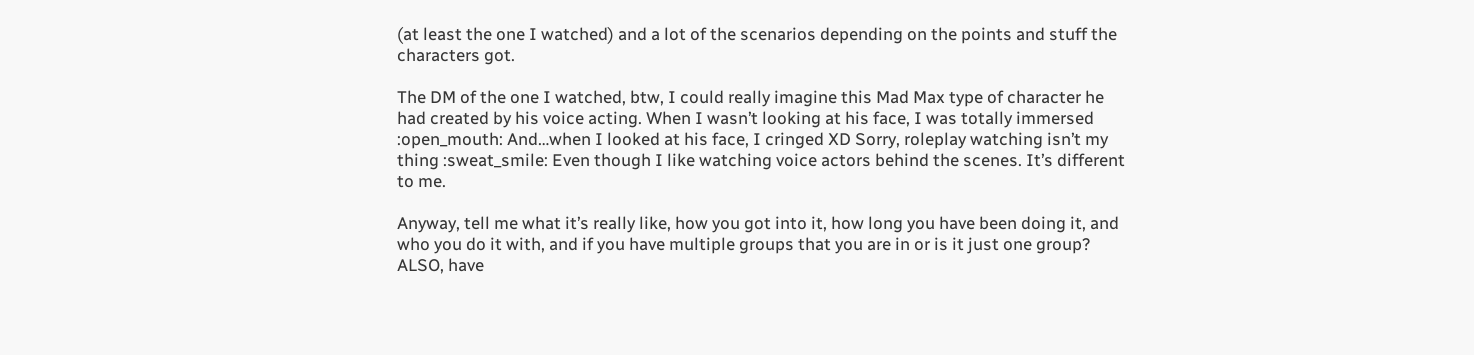(at least the one I watched) and a lot of the scenarios depending on the points and stuff the characters got.

The DM of the one I watched, btw, I could really imagine this Mad Max type of character he had created by his voice acting. When I wasn’t looking at his face, I was totally immersed :open_mouth: And…when I looked at his face, I cringed XD Sorry, roleplay watching isn’t my thing :sweat_smile: Even though I like watching voice actors behind the scenes. It’s different to me.

Anyway, tell me what it’s really like, how you got into it, how long you have been doing it, and who you do it with, and if you have multiple groups that you are in or is it just one group? ALSO, have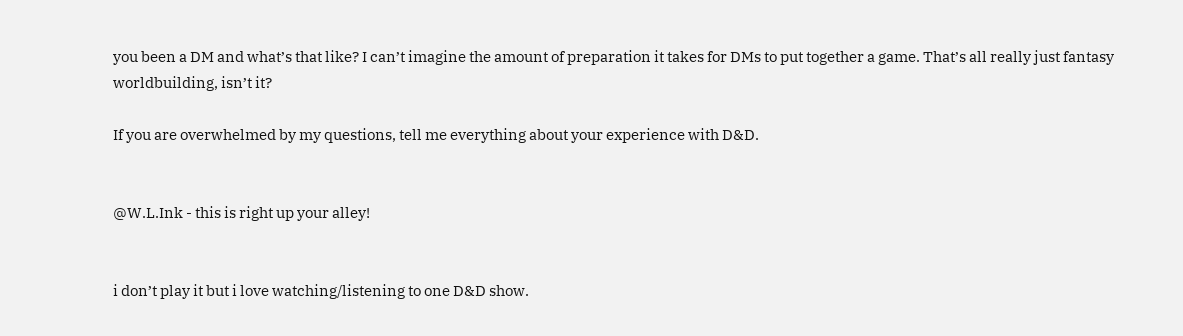you been a DM and what’s that like? I can’t imagine the amount of preparation it takes for DMs to put together a game. That’s all really just fantasy worldbuilding, isn’t it?

If you are overwhelmed by my questions, tell me everything about your experience with D&D.


@W.L.Ink - this is right up your alley!


i don’t play it but i love watching/listening to one D&D show.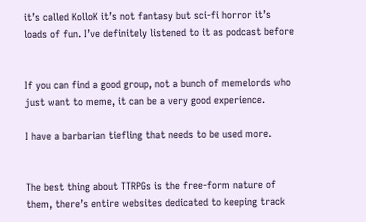it’s called KolloK it’s not fantasy but sci-fi horror it’s loads of fun. I’ve definitely listened to it as podcast before


If you can find a good group, not a bunch of memelords who just want to meme, it can be a very good experience.

I have a barbarian tiefling that needs to be used more.


The best thing about TTRPGs is the free-form nature of them, there’s entire websites dedicated to keeping track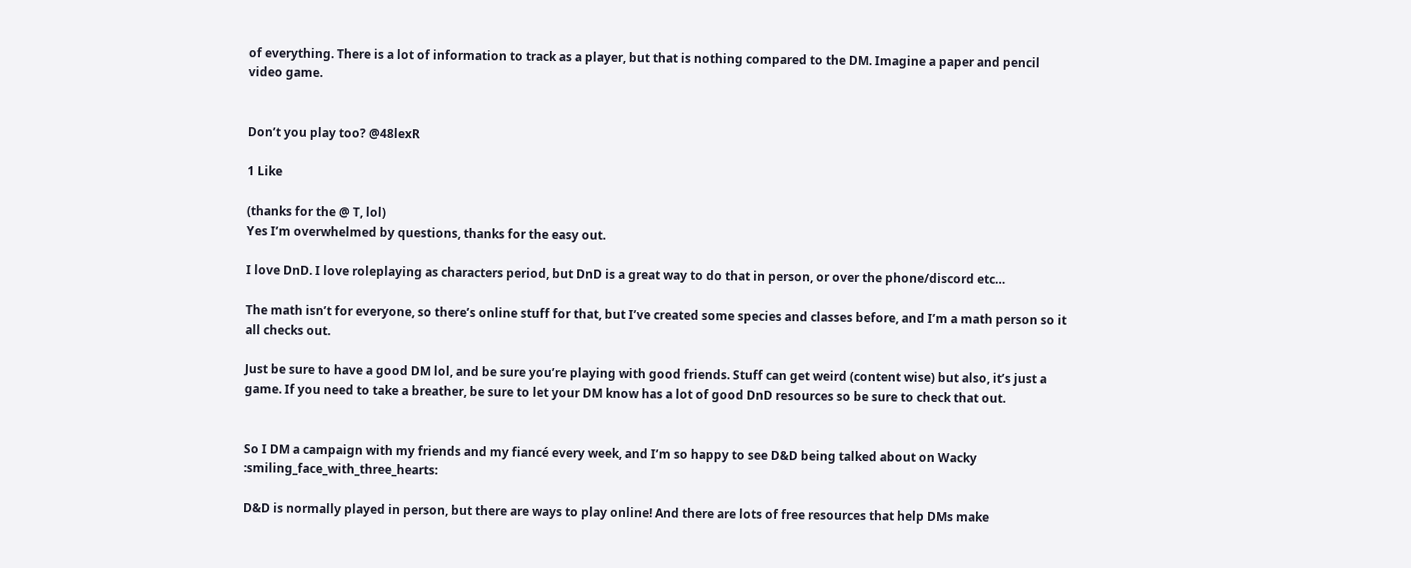of everything. There is a lot of information to track as a player, but that is nothing compared to the DM. Imagine a paper and pencil video game.


Don’t you play too? @48lexR

1 Like

(thanks for the @ T, lol)
Yes I’m overwhelmed by questions, thanks for the easy out.

I love DnD. I love roleplaying as characters period, but DnD is a great way to do that in person, or over the phone/discord etc…

The math isn’t for everyone, so there’s online stuff for that, but I’ve created some species and classes before, and I’m a math person so it all checks out.

Just be sure to have a good DM lol, and be sure you’re playing with good friends. Stuff can get weird (content wise) but also, it’s just a game. If you need to take a breather, be sure to let your DM know has a lot of good DnD resources so be sure to check that out.


So I DM a campaign with my friends and my fiancé every week, and I’m so happy to see D&D being talked about on Wacky :smiling_face_with_three_hearts:

D&D is normally played in person, but there are ways to play online! And there are lots of free resources that help DMs make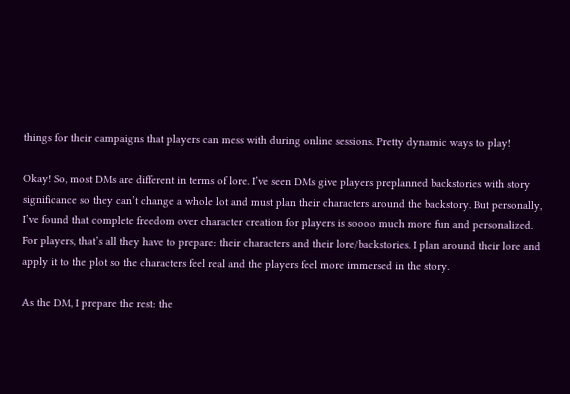things for their campaigns that players can mess with during online sessions. Pretty dynamic ways to play!

Okay! So, most DMs are different in terms of lore. I’ve seen DMs give players preplanned backstories with story significance so they can’t change a whole lot and must plan their characters around the backstory. But personally, I’ve found that complete freedom over character creation for players is soooo much more fun and personalized. For players, that’s all they have to prepare: their characters and their lore/backstories. I plan around their lore and apply it to the plot so the characters feel real and the players feel more immersed in the story.

As the DM, I prepare the rest: the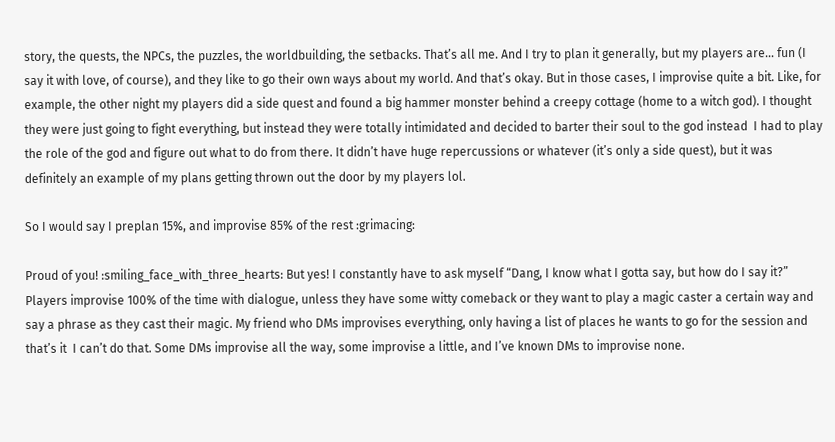story, the quests, the NPCs, the puzzles, the worldbuilding, the setbacks. That’s all me. And I try to plan it generally, but my players are… fun (I say it with love, of course), and they like to go their own ways about my world. And that’s okay. But in those cases, I improvise quite a bit. Like, for example, the other night my players did a side quest and found a big hammer monster behind a creepy cottage (home to a witch god). I thought they were just going to fight everything, but instead they were totally intimidated and decided to barter their soul to the god instead  I had to play the role of the god and figure out what to do from there. It didn’t have huge repercussions or whatever (it’s only a side quest), but it was definitely an example of my plans getting thrown out the door by my players lol.

So I would say I preplan 15%, and improvise 85% of the rest :grimacing:

Proud of you! :smiling_face_with_three_hearts: But yes! I constantly have to ask myself “Dang, I know what I gotta say, but how do I say it?” Players improvise 100% of the time with dialogue, unless they have some witty comeback or they want to play a magic caster a certain way and say a phrase as they cast their magic. My friend who DMs improvises everything, only having a list of places he wants to go for the session and that’s it  I can’t do that. Some DMs improvise all the way, some improvise a little, and I’ve known DMs to improvise none.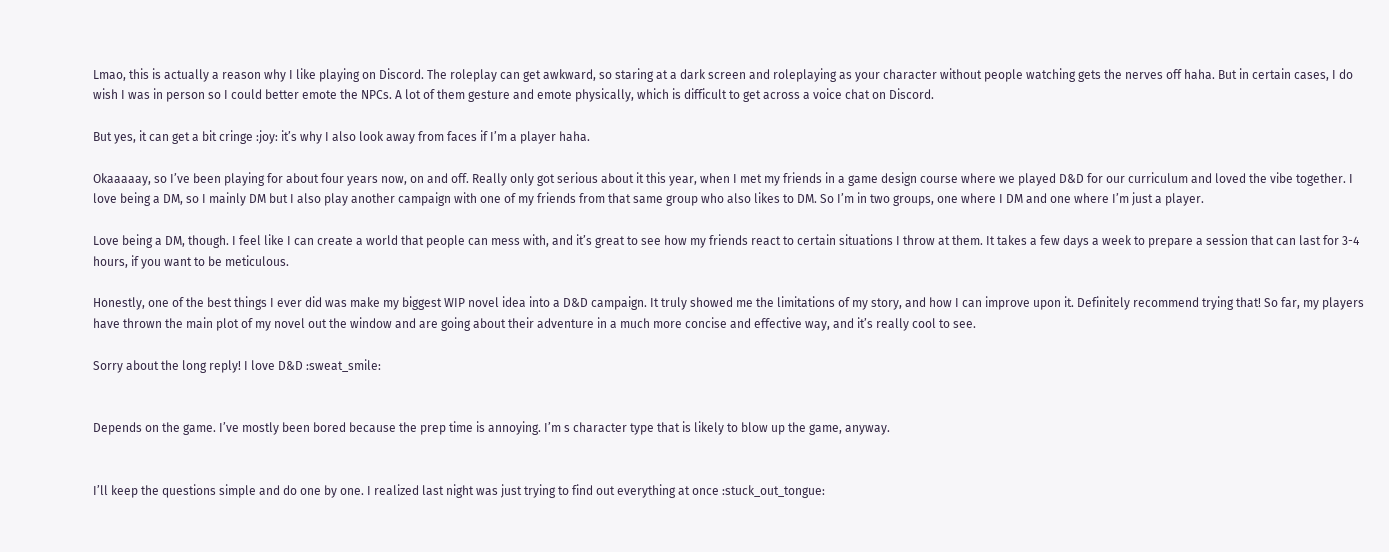Lmao, this is actually a reason why I like playing on Discord. The roleplay can get awkward, so staring at a dark screen and roleplaying as your character without people watching gets the nerves off haha. But in certain cases, I do wish I was in person so I could better emote the NPCs. A lot of them gesture and emote physically, which is difficult to get across a voice chat on Discord.

But yes, it can get a bit cringe :joy: it’s why I also look away from faces if I’m a player haha.

Okaaaaay, so I’ve been playing for about four years now, on and off. Really only got serious about it this year, when I met my friends in a game design course where we played D&D for our curriculum and loved the vibe together. I love being a DM, so I mainly DM but I also play another campaign with one of my friends from that same group who also likes to DM. So I’m in two groups, one where I DM and one where I’m just a player.

Love being a DM, though. I feel like I can create a world that people can mess with, and it’s great to see how my friends react to certain situations I throw at them. It takes a few days a week to prepare a session that can last for 3-4 hours, if you want to be meticulous.

Honestly, one of the best things I ever did was make my biggest WIP novel idea into a D&D campaign. It truly showed me the limitations of my story, and how I can improve upon it. Definitely recommend trying that! So far, my players have thrown the main plot of my novel out the window and are going about their adventure in a much more concise and effective way, and it’s really cool to see.

Sorry about the long reply! I love D&D :sweat_smile:


Depends on the game. I’ve mostly been bored because the prep time is annoying. I’m s character type that is likely to blow up the game, anyway.


I’ll keep the questions simple and do one by one. I realized last night was just trying to find out everything at once :stuck_out_tongue: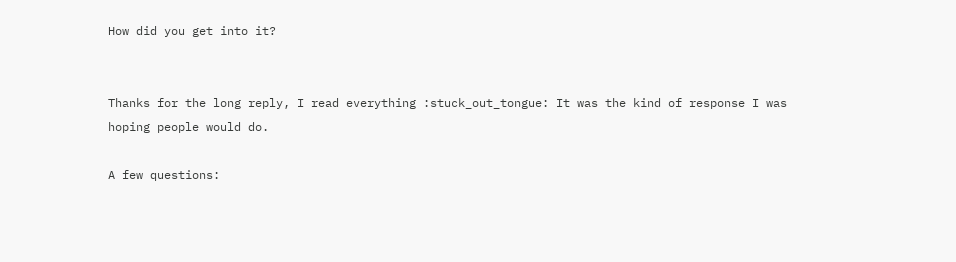How did you get into it?


Thanks for the long reply, I read everything :stuck_out_tongue: It was the kind of response I was hoping people would do.

A few questions: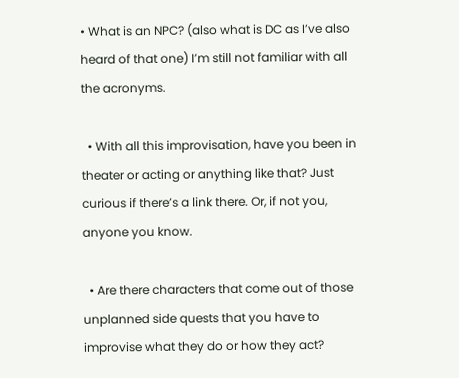• What is an NPC? (also what is DC as I’ve also heard of that one) I’m still not familiar with all the acronyms.

  • With all this improvisation, have you been in theater or acting or anything like that? Just curious if there’s a link there. Or, if not you, anyone you know.

  • Are there characters that come out of those unplanned side quests that you have to improvise what they do or how they act?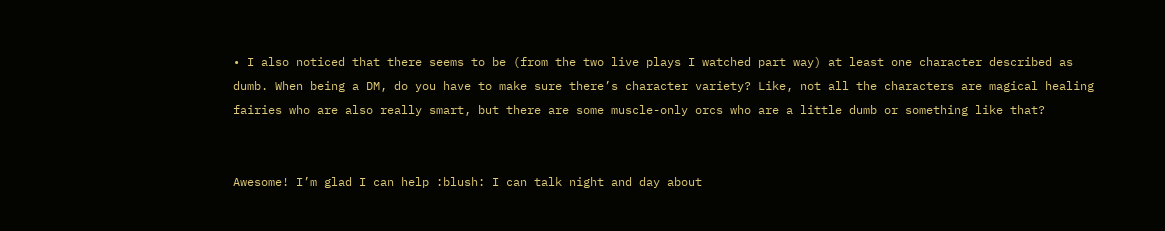• I also noticed that there seems to be (from the two live plays I watched part way) at least one character described as dumb. When being a DM, do you have to make sure there’s character variety? Like, not all the characters are magical healing fairies who are also really smart, but there are some muscle-only orcs who are a little dumb or something like that?


Awesome! I’m glad I can help :blush: I can talk night and day about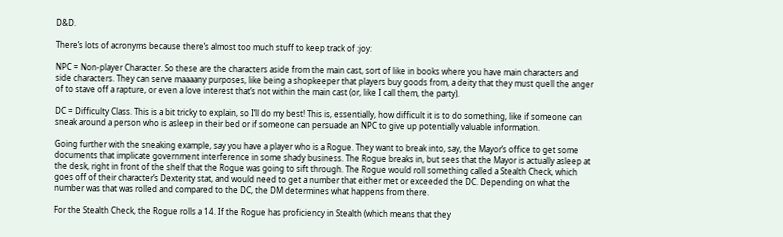D&D.

There’s lots of acronyms because there’s almost too much stuff to keep track of :joy:

NPC = Non-player Character. So these are the characters aside from the main cast, sort of like in books where you have main characters and side characters. They can serve maaaany purposes, like being a shopkeeper that players buy goods from, a deity that they must quell the anger of to stave off a rapture, or even a love interest that’s not within the main cast (or, like I call them, the party).

DC = Difficulty Class. This is a bit tricky to explain, so I’ll do my best! This is, essentially, how difficult it is to do something, like if someone can sneak around a person who is asleep in their bed or if someone can persuade an NPC to give up potentially valuable information.

Going further with the sneaking example, say you have a player who is a Rogue. They want to break into, say, the Mayor’s office to get some documents that implicate government interference in some shady business. The Rogue breaks in, but sees that the Mayor is actually asleep at the desk, right in front of the shelf that the Rogue was going to sift through. The Rogue would roll something called a Stealth Check, which goes off of their character’s Dexterity stat, and would need to get a number that either met or exceeded the DC. Depending on what the number was that was rolled and compared to the DC, the DM determines what happens from there.

For the Stealth Check, the Rogue rolls a 14. If the Rogue has proficiency in Stealth (which means that they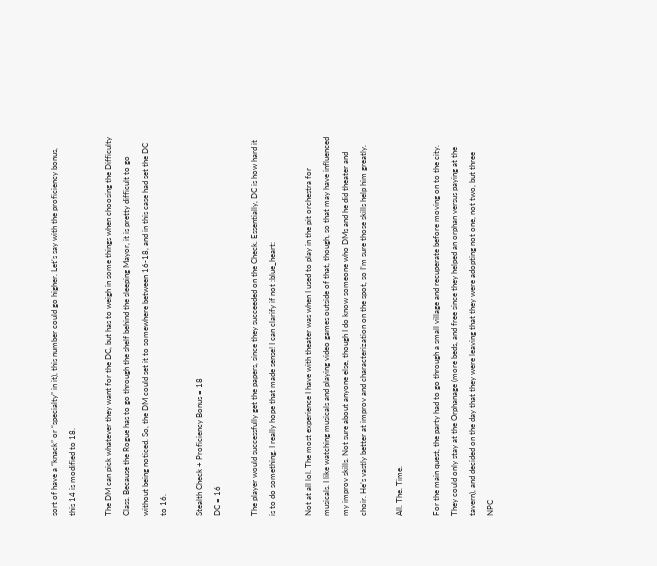sort of have a “knack” or “specialty” in it), this number could go higher. Let’s say with the proficiency bonus, this 14 is modified to 18.

The DM can pick whatever they want for the DC, but has to weigh in some things when choosing the Difficulty Class. Because the Rogue has to go through the shelf behind the sleeping Mayor, it is pretty difficult to go without being noticed. So, the DM could set it to somewhere between 16-18, and in this case had set the DC to 16.

Stealth Check + Proficiency Bonus = 18
DC = 16

The player would successfully get the papers, since they succeeded on the Check. Essentially, DC is how hard it is to do something. I really hope that made sense! I can clarify if not :blue_heart:

Not at all lol. The most experience I have with theater was when I used to play in the pit orchestra for musicals. I like watching musicals and playing video games outside of that, though, so that may have influenced my improv skills. Not sure about anyone else, though I do know someone who DMs and he did theater and choir. He’s vastly better at improv and characterization on the spot, so I’m sure those skills help him greatly.

All. The. Time.

For the main quest, the party had to go through a small village and recuperate before moving on to the city. They could only stay at the Orphanage (more beds, and free since they helped an orphan versus paying at the tavern), and decided on the day that they were leaving that they were adopting not one, not two, but three NPC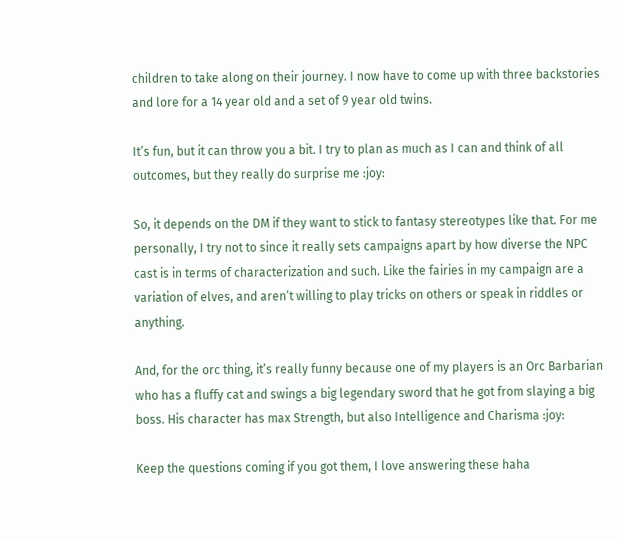children to take along on their journey. I now have to come up with three backstories and lore for a 14 year old and a set of 9 year old twins.

It’s fun, but it can throw you a bit. I try to plan as much as I can and think of all outcomes, but they really do surprise me :joy:

So, it depends on the DM if they want to stick to fantasy stereotypes like that. For me personally, I try not to since it really sets campaigns apart by how diverse the NPC cast is in terms of characterization and such. Like the fairies in my campaign are a variation of elves, and aren’t willing to play tricks on others or speak in riddles or anything.

And, for the orc thing, it’s really funny because one of my players is an Orc Barbarian who has a fluffy cat and swings a big legendary sword that he got from slaying a big boss. His character has max Strength, but also Intelligence and Charisma :joy:

Keep the questions coming if you got them, I love answering these haha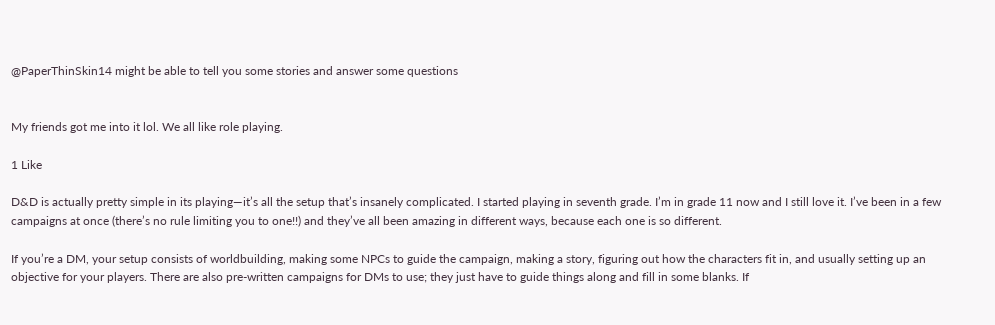@PaperThinSkin14 might be able to tell you some stories and answer some questions


My friends got me into it lol. We all like role playing.

1 Like

D&D is actually pretty simple in its playing—it’s all the setup that’s insanely complicated. I started playing in seventh grade. I’m in grade 11 now and I still love it. I’ve been in a few campaigns at once (there’s no rule limiting you to one!!) and they’ve all been amazing in different ways, because each one is so different.

If you’re a DM, your setup consists of worldbuilding, making some NPCs to guide the campaign, making a story, figuring out how the characters fit in, and usually setting up an objective for your players. There are also pre-written campaigns for DMs to use; they just have to guide things along and fill in some blanks. If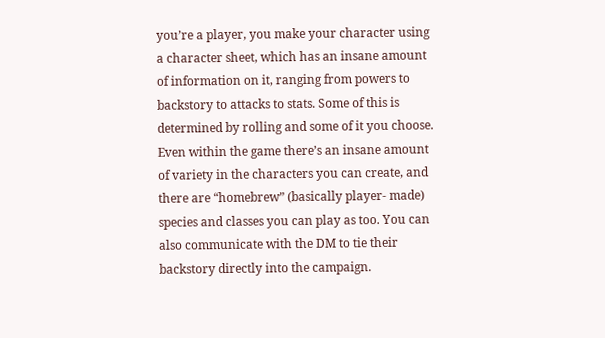you’re a player, you make your character using a character sheet, which has an insane amount of information on it, ranging from powers to backstory to attacks to stats. Some of this is determined by rolling and some of it you choose. Even within the game there’s an insane amount of variety in the characters you can create, and there are “homebrew” (basically player- made) species and classes you can play as too. You can also communicate with the DM to tie their backstory directly into the campaign.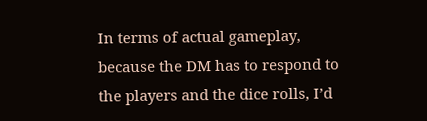In terms of actual gameplay, because the DM has to respond to the players and the dice rolls, I’d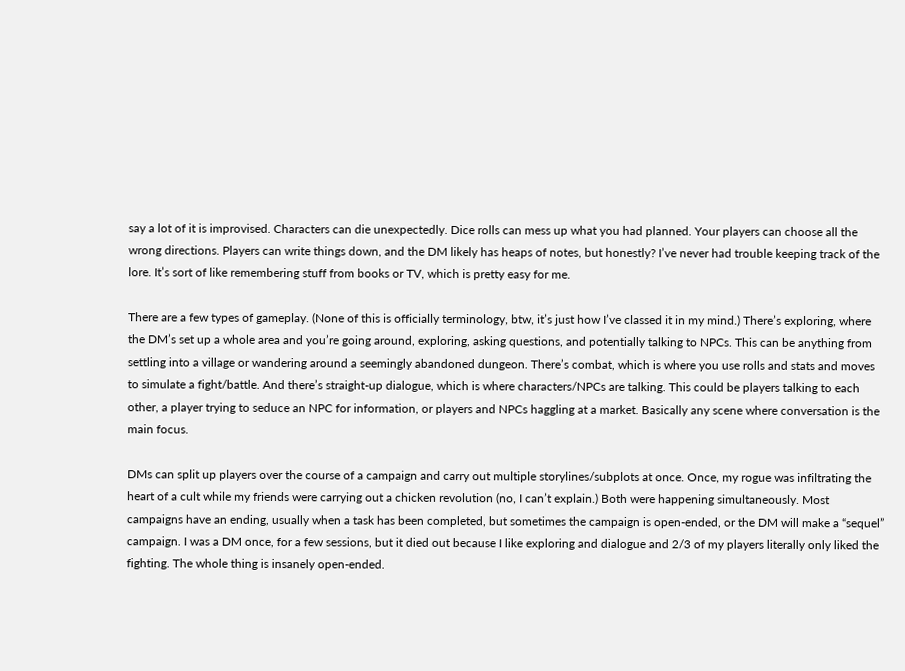say a lot of it is improvised. Characters can die unexpectedly. Dice rolls can mess up what you had planned. Your players can choose all the wrong directions. Players can write things down, and the DM likely has heaps of notes, but honestly? I’ve never had trouble keeping track of the lore. It’s sort of like remembering stuff from books or TV, which is pretty easy for me.

There are a few types of gameplay. (None of this is officially terminology, btw, it’s just how I’ve classed it in my mind.) There’s exploring, where the DM’s set up a whole area and you’re going around, exploring, asking questions, and potentially talking to NPCs. This can be anything from settling into a village or wandering around a seemingly abandoned dungeon. There’s combat, which is where you use rolls and stats and moves to simulate a fight/battle. And there’s straight-up dialogue, which is where characters/NPCs are talking. This could be players talking to each other, a player trying to seduce an NPC for information, or players and NPCs haggling at a market. Basically any scene where conversation is the main focus.

DMs can split up players over the course of a campaign and carry out multiple storylines/subplots at once. Once, my rogue was infiltrating the heart of a cult while my friends were carrying out a chicken revolution (no, I can’t explain.) Both were happening simultaneously. Most campaigns have an ending, usually when a task has been completed, but sometimes the campaign is open-ended, or the DM will make a “sequel” campaign. I was a DM once, for a few sessions, but it died out because I like exploring and dialogue and 2/3 of my players literally only liked the fighting. The whole thing is insanely open-ended.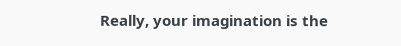Really, your imagination is the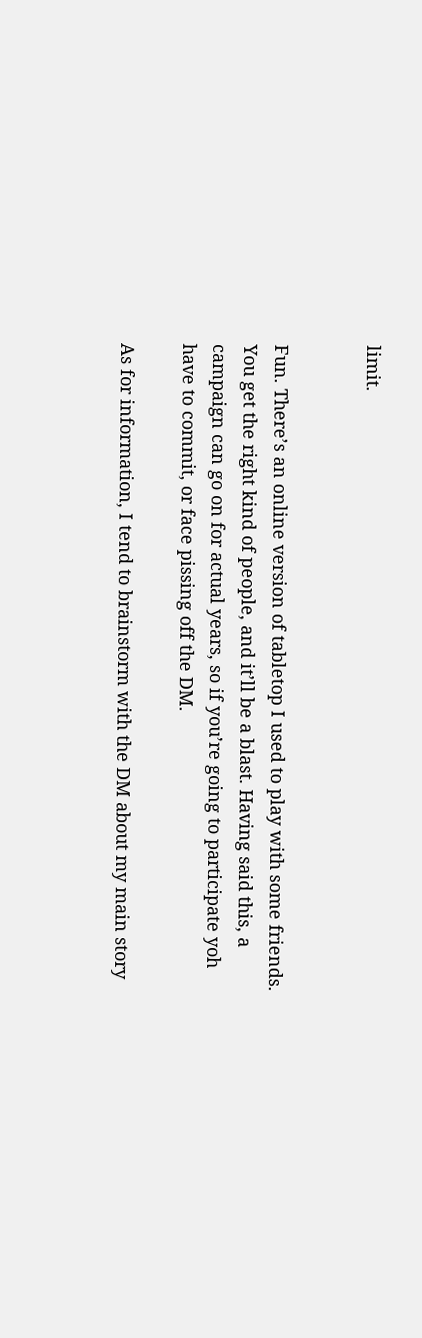limit.


Fun. There’s an online version of tabletop I used to play with some friends. You get the right kind of people, and it’ll be a blast. Having said this, a campaign can go on for actual years, so if you’re going to participate yoh have to commit, or face pissing off the DM.

As for information, I tend to brainstorm with the DM about my main story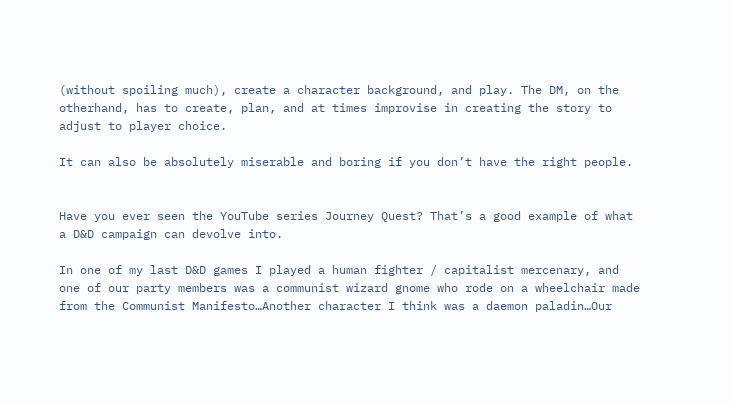(without spoiling much), create a character background, and play. The DM, on the otherhand, has to create, plan, and at times improvise in creating the story to adjust to player choice.

It can also be absolutely miserable and boring if you don’t have the right people.


Have you ever seen the YouTube series Journey Quest? That’s a good example of what a D&D campaign can devolve into.

In one of my last D&D games I played a human fighter / capitalist mercenary, and one of our party members was a communist wizard gnome who rode on a wheelchair made from the Communist Manifesto…Another character I think was a daemon paladin…Our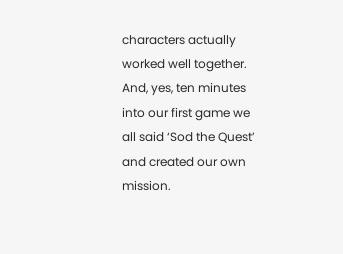characters actually worked well together. And, yes, ten minutes into our first game we all said ‘Sod the Quest’ and created our own mission.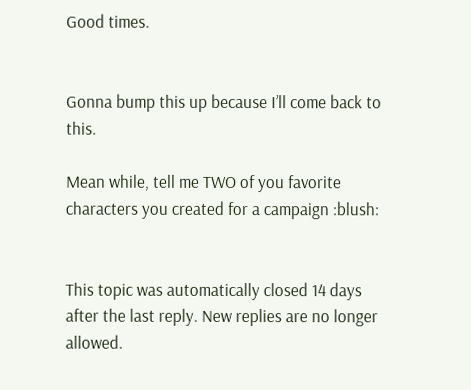Good times.


Gonna bump this up because I’ll come back to this.

Mean while, tell me TWO of you favorite characters you created for a campaign :blush:


This topic was automatically closed 14 days after the last reply. New replies are no longer allowed.